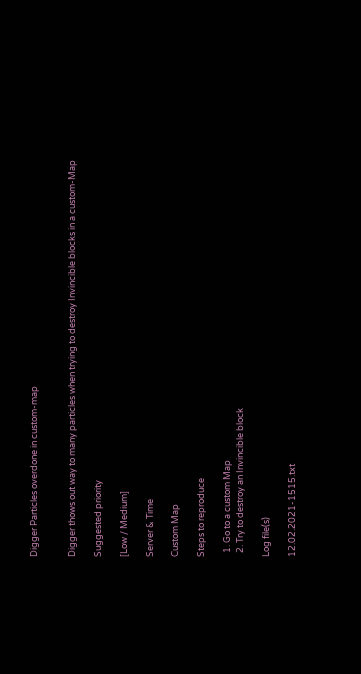Digger Particles overdone in custom-map


Digger thows out way to many particles when trying to destroy Invincible blocks in a custom-Map

Suggested priority

[Low / Medium]

Server & Time

Custom Map

Steps to reproduce

  1. Go to a custom Map
  2. Try to destroy an Invincible block

Log file(s)

12.02.2021-1515.txt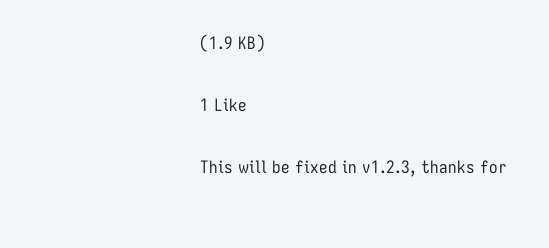(1.9 KB)

1 Like

This will be fixed in v1.2.3, thanks for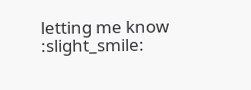letting me know :slight_smile: